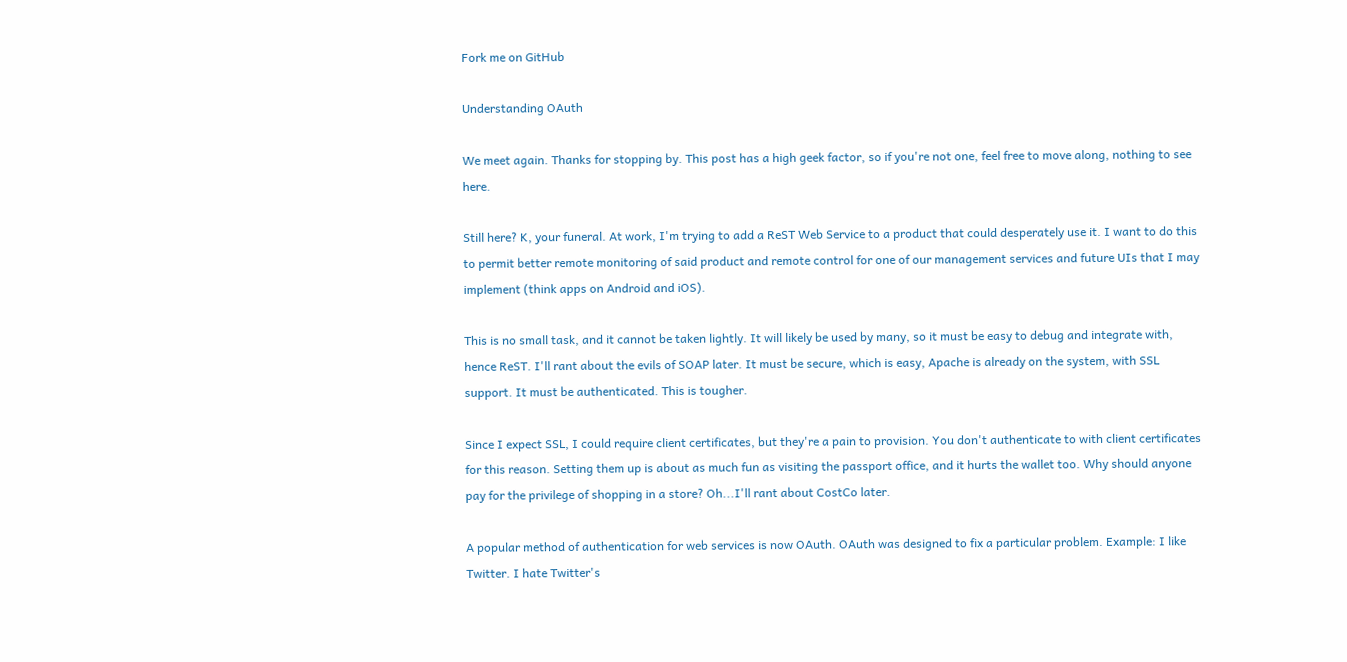Fork me on GitHub

Understanding OAuth

We meet again. Thanks for stopping by. This post has a high geek factor, so if you're not one, feel free to move along, nothing to see here.

Still here? K, your funeral. At work, I'm trying to add a ReST Web Service to a product that could desperately use it. I want to do this to permit better remote monitoring of said product and remote control for one of our management services and future UIs that I may implement (think apps on Android and iOS).

This is no small task, and it cannot be taken lightly. It will likely be used by many, so it must be easy to debug and integrate with, hence ReST. I'll rant about the evils of SOAP later. It must be secure, which is easy, Apache is already on the system, with SSL support. It must be authenticated. This is tougher.

Since I expect SSL, I could require client certificates, but they're a pain to provision. You don't authenticate to with client certificates for this reason. Setting them up is about as much fun as visiting the passport office, and it hurts the wallet too. Why should anyone pay for the privilege of shopping in a store? Oh...I'll rant about CostCo later.

A popular method of authentication for web services is now OAuth. OAuth was designed to fix a particular problem. Example: I like Twitter. I hate Twitter's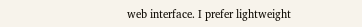web interface. I prefer lightweight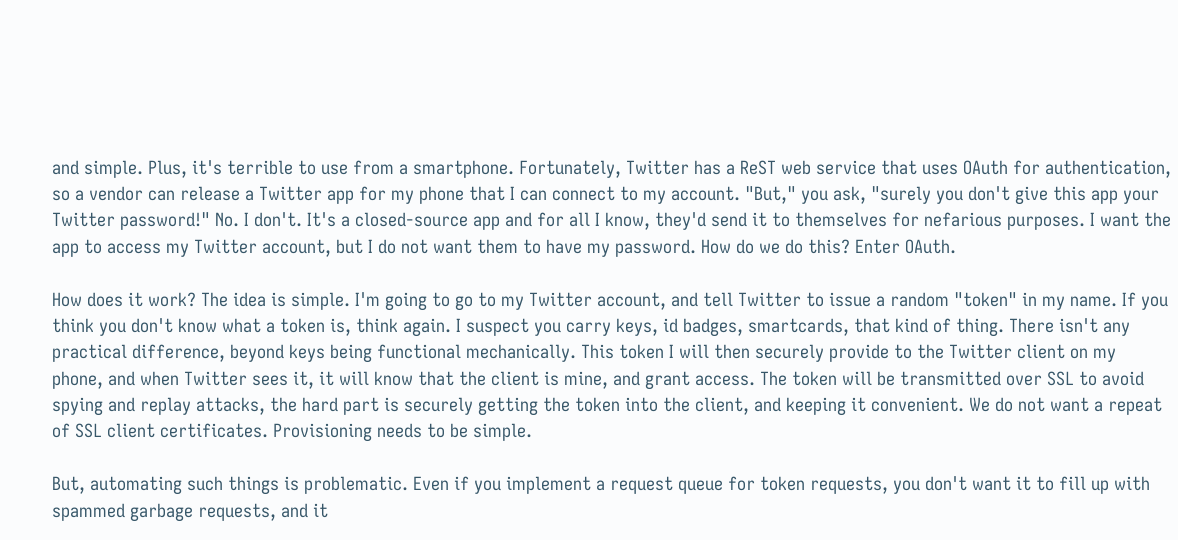and simple. Plus, it's terrible to use from a smartphone. Fortunately, Twitter has a ReST web service that uses OAuth for authentication, so a vendor can release a Twitter app for my phone that I can connect to my account. "But," you ask, "surely you don't give this app your Twitter password!" No. I don't. It's a closed-source app and for all I know, they'd send it to themselves for nefarious purposes. I want the app to access my Twitter account, but I do not want them to have my password. How do we do this? Enter OAuth.

How does it work? The idea is simple. I'm going to go to my Twitter account, and tell Twitter to issue a random "token" in my name. If you think you don't know what a token is, think again. I suspect you carry keys, id badges, smartcards, that kind of thing. There isn't any practical difference, beyond keys being functional mechanically. This token I will then securely provide to the Twitter client on my phone, and when Twitter sees it, it will know that the client is mine, and grant access. The token will be transmitted over SSL to avoid spying and replay attacks, the hard part is securely getting the token into the client, and keeping it convenient. We do not want a repeat of SSL client certificates. Provisioning needs to be simple.

But, automating such things is problematic. Even if you implement a request queue for token requests, you don't want it to fill up with spammed garbage requests, and it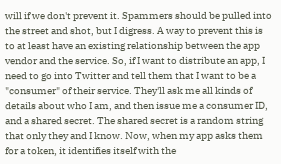will if we don't prevent it. Spammers should be pulled into the street and shot, but I digress. A way to prevent this is to at least have an existing relationship between the app vendor and the service. So, if I want to distribute an app, I need to go into Twitter and tell them that I want to be a "consumer" of their service. They'll ask me all kinds of details about who I am, and then issue me a consumer ID, and a shared secret. The shared secret is a random string that only they and I know. Now, when my app asks them for a token, it identifies itself with the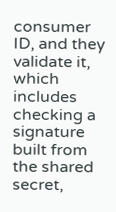consumer ID, and they validate it, which includes checking a signature built from the shared secret,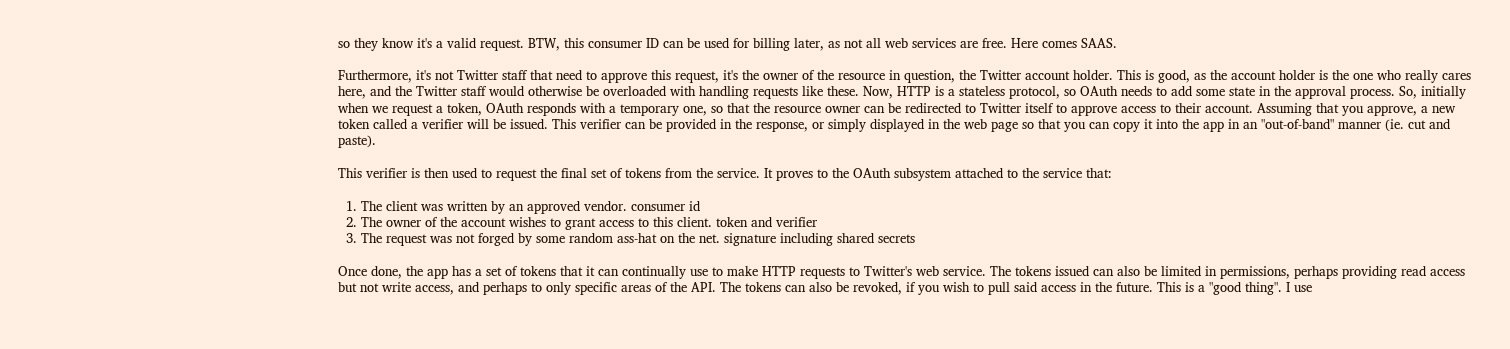so they know it's a valid request. BTW, this consumer ID can be used for billing later, as not all web services are free. Here comes SAAS.

Furthermore, it's not Twitter staff that need to approve this request, it's the owner of the resource in question, the Twitter account holder. This is good, as the account holder is the one who really cares here, and the Twitter staff would otherwise be overloaded with handling requests like these. Now, HTTP is a stateless protocol, so OAuth needs to add some state in the approval process. So, initially when we request a token, OAuth responds with a temporary one, so that the resource owner can be redirected to Twitter itself to approve access to their account. Assuming that you approve, a new token called a verifier will be issued. This verifier can be provided in the response, or simply displayed in the web page so that you can copy it into the app in an "out-of-band" manner (ie. cut and paste).

This verifier is then used to request the final set of tokens from the service. It proves to the OAuth subsystem attached to the service that:

  1. The client was written by an approved vendor. consumer id
  2. The owner of the account wishes to grant access to this client. token and verifier
  3. The request was not forged by some random ass-hat on the net. signature including shared secrets

Once done, the app has a set of tokens that it can continually use to make HTTP requests to Twitter's web service. The tokens issued can also be limited in permissions, perhaps providing read access but not write access, and perhaps to only specific areas of the API. The tokens can also be revoked, if you wish to pull said access in the future. This is a "good thing". I use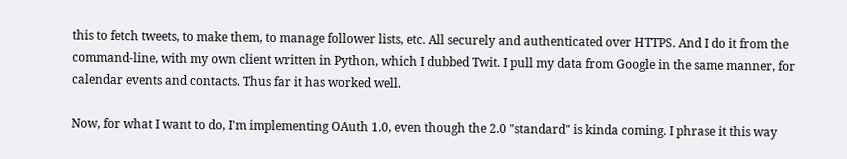this to fetch tweets, to make them, to manage follower lists, etc. All securely and authenticated over HTTPS. And I do it from the command-line, with my own client written in Python, which I dubbed Twit. I pull my data from Google in the same manner, for calendar events and contacts. Thus far it has worked well.

Now, for what I want to do, I'm implementing OAuth 1.0, even though the 2.0 "standard" is kinda coming. I phrase it this way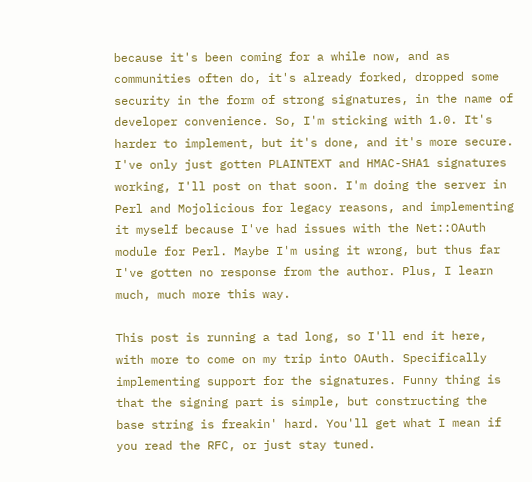because it's been coming for a while now, and as communities often do, it's already forked, dropped some security in the form of strong signatures, in the name of developer convenience. So, I'm sticking with 1.0. It's harder to implement, but it's done, and it's more secure. I've only just gotten PLAINTEXT and HMAC-SHA1 signatures working, I'll post on that soon. I'm doing the server in Perl and Mojolicious for legacy reasons, and implementing it myself because I've had issues with the Net::OAuth module for Perl. Maybe I'm using it wrong, but thus far I've gotten no response from the author. Plus, I learn much, much more this way.

This post is running a tad long, so I'll end it here, with more to come on my trip into OAuth. Specifically implementing support for the signatures. Funny thing is that the signing part is simple, but constructing the base string is freakin' hard. You'll get what I mean if you read the RFC, or just stay tuned.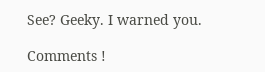See? Geeky. I warned you.

Comments !